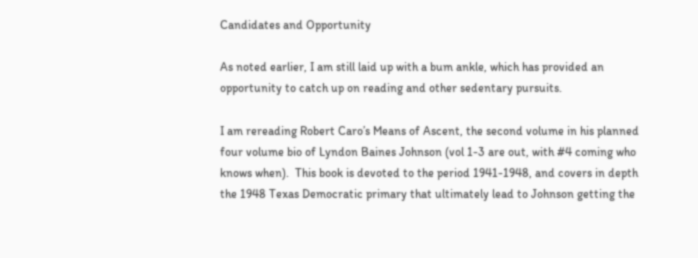Candidates and Opportunity

As noted earlier, I am still laid up with a bum ankle, which has provided an opportunity to catch up on reading and other sedentary pursuits.

I am rereading Robert Caro’s Means of Ascent, the second volume in his planned four volume bio of Lyndon Baines Johnson (vol 1-3 are out, with #4 coming who knows when).  This book is devoted to the period 1941-1948, and covers in depth the 1948 Texas Democratic primary that ultimately lead to Johnson getting the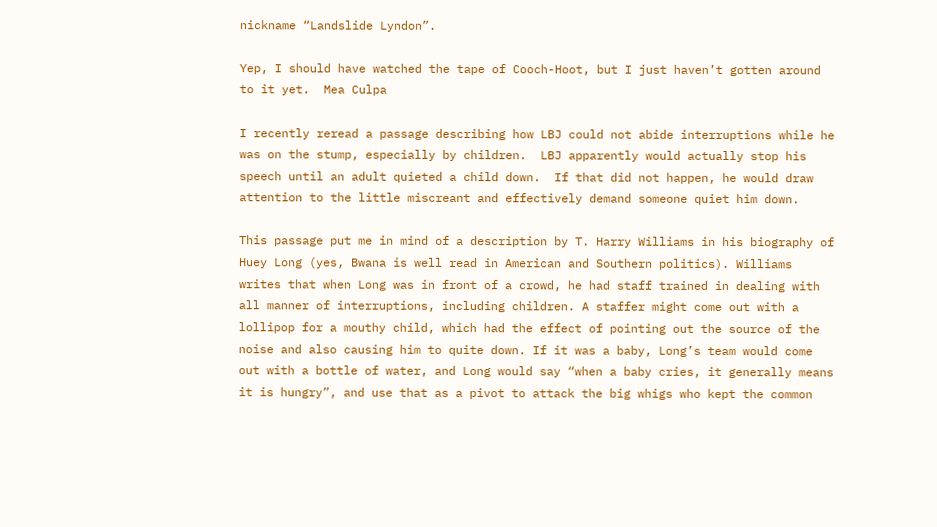nickname “Landslide Lyndon”.

Yep, I should have watched the tape of Cooch-Hoot, but I just haven’t gotten around to it yet.  Mea Culpa

I recently reread a passage describing how LBJ could not abide interruptions while he was on the stump, especially by children.  LBJ apparently would actually stop his speech until an adult quieted a child down.  If that did not happen, he would draw attention to the little miscreant and effectively demand someone quiet him down.

This passage put me in mind of a description by T. Harry Williams in his biography of Huey Long (yes, Bwana is well read in American and Southern politics). Williams writes that when Long was in front of a crowd, he had staff trained in dealing with all manner of interruptions, including children. A staffer might come out with a lollipop for a mouthy child, which had the effect of pointing out the source of the noise and also causing him to quite down. If it was a baby, Long’s team would come out with a bottle of water, and Long would say “when a baby cries, it generally means it is hungry”, and use that as a pivot to attack the big whigs who kept the common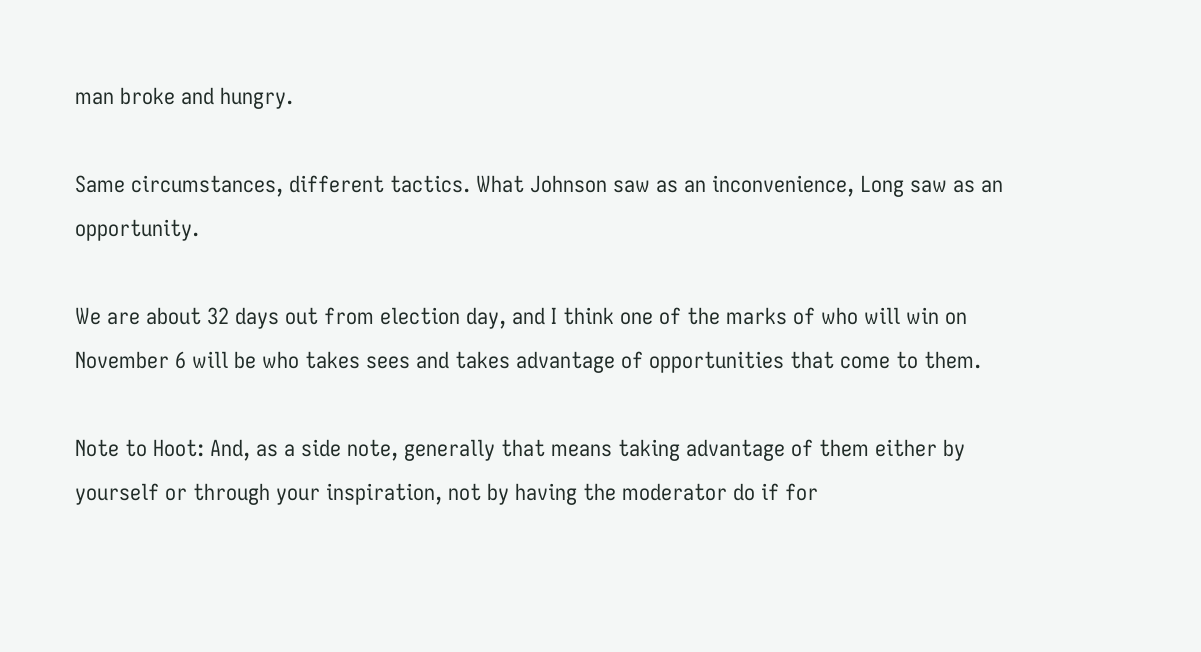man broke and hungry.

Same circumstances, different tactics. What Johnson saw as an inconvenience, Long saw as an opportunity.

We are about 32 days out from election day, and I think one of the marks of who will win on November 6 will be who takes sees and takes advantage of opportunities that come to them.

Note to Hoot: And, as a side note, generally that means taking advantage of them either by yourself or through your inspiration, not by having the moderator do if for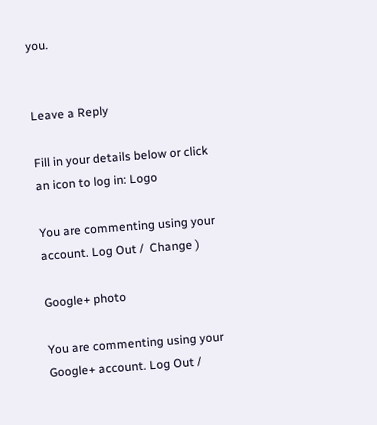you.


Leave a Reply

Fill in your details below or click an icon to log in: Logo

You are commenting using your account. Log Out /  Change )

Google+ photo

You are commenting using your Google+ account. Log Out /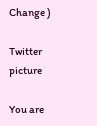Change )

Twitter picture

You are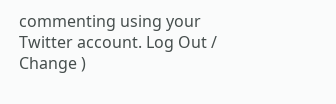commenting using your Twitter account. Log Out /  Change )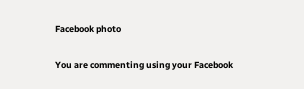Facebook photo

You are commenting using your Facebook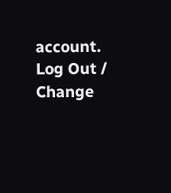account. Log Out /  Change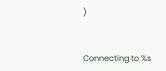)


Connecting to %s